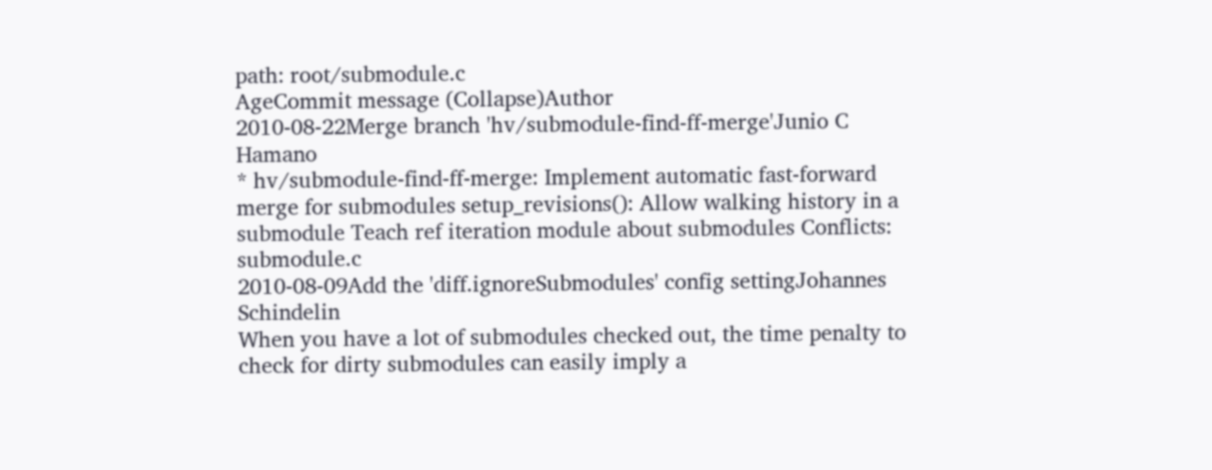path: root/submodule.c
AgeCommit message (Collapse)Author
2010-08-22Merge branch 'hv/submodule-find-ff-merge'Junio C Hamano
* hv/submodule-find-ff-merge: Implement automatic fast-forward merge for submodules setup_revisions(): Allow walking history in a submodule Teach ref iteration module about submodules Conflicts: submodule.c
2010-08-09Add the 'diff.ignoreSubmodules' config settingJohannes Schindelin
When you have a lot of submodules checked out, the time penalty to check for dirty submodules can easily imply a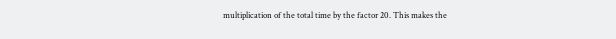multiplication of the total time by the factor 20. This makes the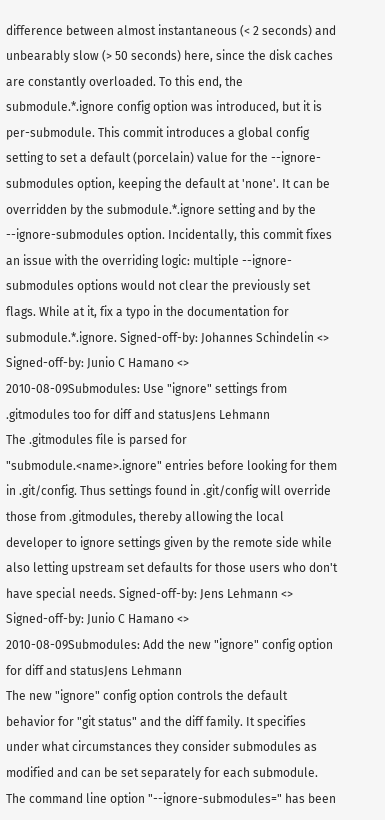difference between almost instantaneous (< 2 seconds) and unbearably slow (> 50 seconds) here, since the disk caches are constantly overloaded. To this end, the submodule.*.ignore config option was introduced, but it is per-submodule. This commit introduces a global config setting to set a default (porcelain) value for the --ignore-submodules option, keeping the default at 'none'. It can be overridden by the submodule.*.ignore setting and by the --ignore-submodules option. Incidentally, this commit fixes an issue with the overriding logic: multiple --ignore-submodules options would not clear the previously set flags. While at it, fix a typo in the documentation for submodule.*.ignore. Signed-off-by: Johannes Schindelin <> Signed-off-by: Junio C Hamano <>
2010-08-09Submodules: Use "ignore" settings from .gitmodules too for diff and statusJens Lehmann
The .gitmodules file is parsed for "submodule.<name>.ignore" entries before looking for them in .git/config. Thus settings found in .git/config will override those from .gitmodules, thereby allowing the local developer to ignore settings given by the remote side while also letting upstream set defaults for those users who don't have special needs. Signed-off-by: Jens Lehmann <> Signed-off-by: Junio C Hamano <>
2010-08-09Submodules: Add the new "ignore" config option for diff and statusJens Lehmann
The new "ignore" config option controls the default behavior for "git status" and the diff family. It specifies under what circumstances they consider submodules as modified and can be set separately for each submodule. The command line option "--ignore-submodules=" has been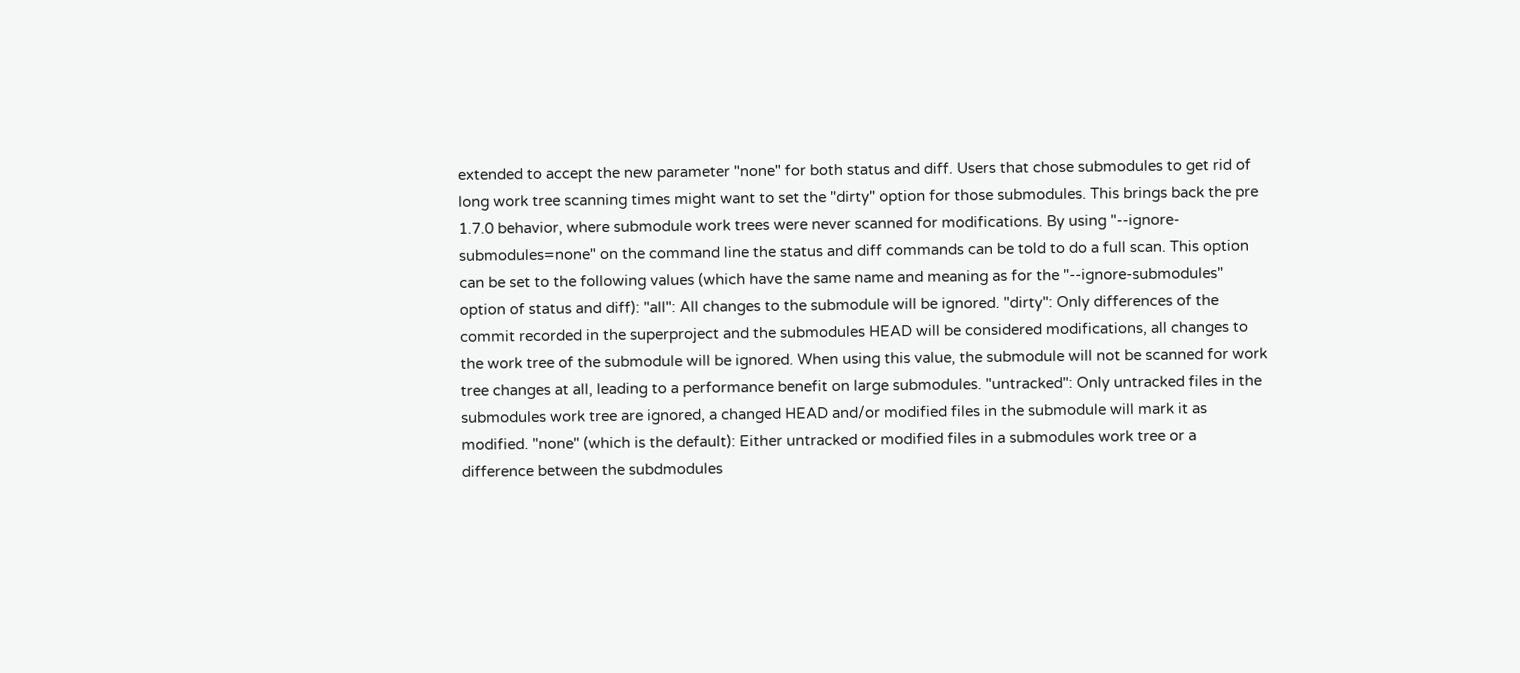extended to accept the new parameter "none" for both status and diff. Users that chose submodules to get rid of long work tree scanning times might want to set the "dirty" option for those submodules. This brings back the pre 1.7.0 behavior, where submodule work trees were never scanned for modifications. By using "--ignore-submodules=none" on the command line the status and diff commands can be told to do a full scan. This option can be set to the following values (which have the same name and meaning as for the "--ignore-submodules" option of status and diff): "all": All changes to the submodule will be ignored. "dirty": Only differences of the commit recorded in the superproject and the submodules HEAD will be considered modifications, all changes to the work tree of the submodule will be ignored. When using this value, the submodule will not be scanned for work tree changes at all, leading to a performance benefit on large submodules. "untracked": Only untracked files in the submodules work tree are ignored, a changed HEAD and/or modified files in the submodule will mark it as modified. "none" (which is the default): Either untracked or modified files in a submodules work tree or a difference between the subdmodules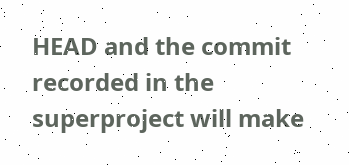HEAD and the commit recorded in the superproject will make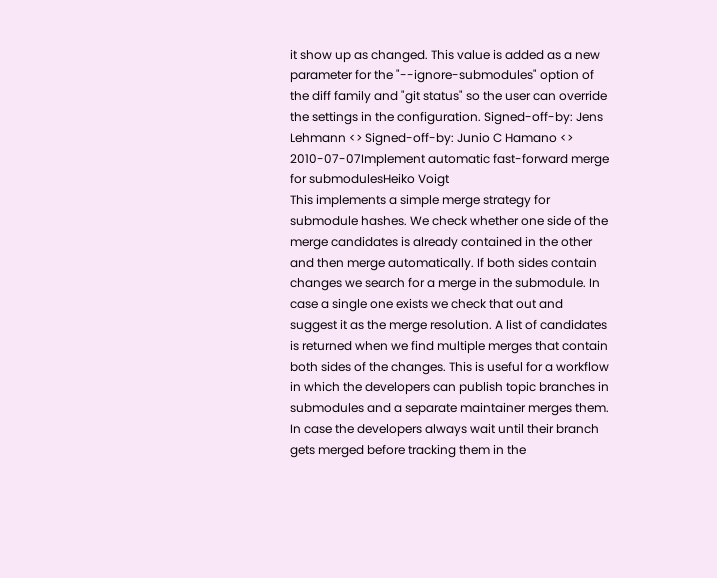it show up as changed. This value is added as a new parameter for the "--ignore-submodules" option of the diff family and "git status" so the user can override the settings in the configuration. Signed-off-by: Jens Lehmann <> Signed-off-by: Junio C Hamano <>
2010-07-07Implement automatic fast-forward merge for submodulesHeiko Voigt
This implements a simple merge strategy for submodule hashes. We check whether one side of the merge candidates is already contained in the other and then merge automatically. If both sides contain changes we search for a merge in the submodule. In case a single one exists we check that out and suggest it as the merge resolution. A list of candidates is returned when we find multiple merges that contain both sides of the changes. This is useful for a workflow in which the developers can publish topic branches in submodules and a separate maintainer merges them. In case the developers always wait until their branch gets merged before tracking them in the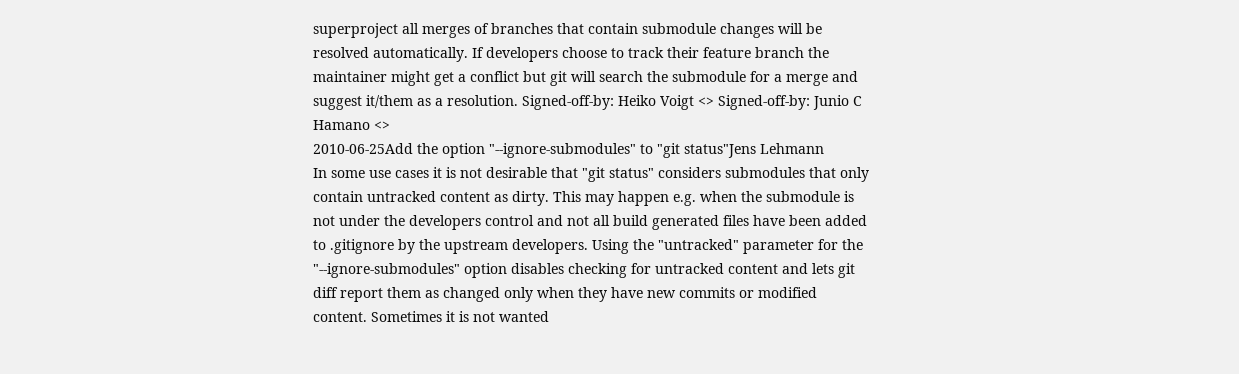superproject all merges of branches that contain submodule changes will be resolved automatically. If developers choose to track their feature branch the maintainer might get a conflict but git will search the submodule for a merge and suggest it/them as a resolution. Signed-off-by: Heiko Voigt <> Signed-off-by: Junio C Hamano <>
2010-06-25Add the option "--ignore-submodules" to "git status"Jens Lehmann
In some use cases it is not desirable that "git status" considers submodules that only contain untracked content as dirty. This may happen e.g. when the submodule is not under the developers control and not all build generated files have been added to .gitignore by the upstream developers. Using the "untracked" parameter for the "--ignore-submodules" option disables checking for untracked content and lets git diff report them as changed only when they have new commits or modified content. Sometimes it is not wanted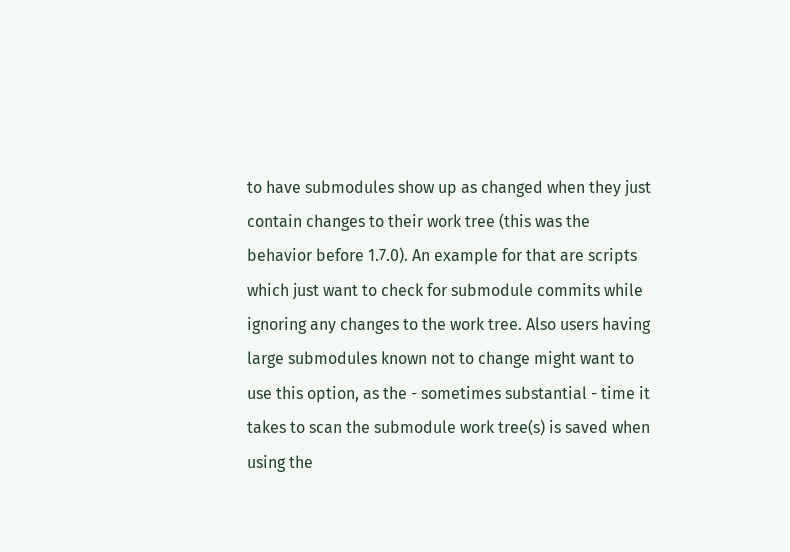to have submodules show up as changed when they just contain changes to their work tree (this was the behavior before 1.7.0). An example for that are scripts which just want to check for submodule commits while ignoring any changes to the work tree. Also users having large submodules known not to change might want to use this option, as the - sometimes substantial - time it takes to scan the submodule work tree(s) is saved when using the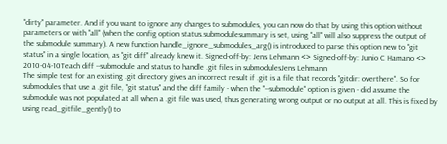"dirty" parameter. And if you want to ignore any changes to submodules, you can now do that by using this option without parameters or with "all" (when the config option status.submodulesummary is set, using "all" will also suppress the output of the submodule summary). A new function handle_ignore_submodules_arg() is introduced to parse this option new to "git status" in a single location, as "git diff" already knew it. Signed-off-by: Jens Lehmann <> Signed-off-by: Junio C Hamano <>
2010-04-10Teach diff --submodule and status to handle .git files in submodulesJens Lehmann
The simple test for an existing .git directory gives an incorrect result if .git is a file that records "gitdir: overthere". So for submodules that use a .git file, "git status" and the diff family - when the "--submodule" option is given - did assume the submodule was not populated at all when a .git file was used, thus generating wrong output or no output at all. This is fixed by using read_gitfile_gently() to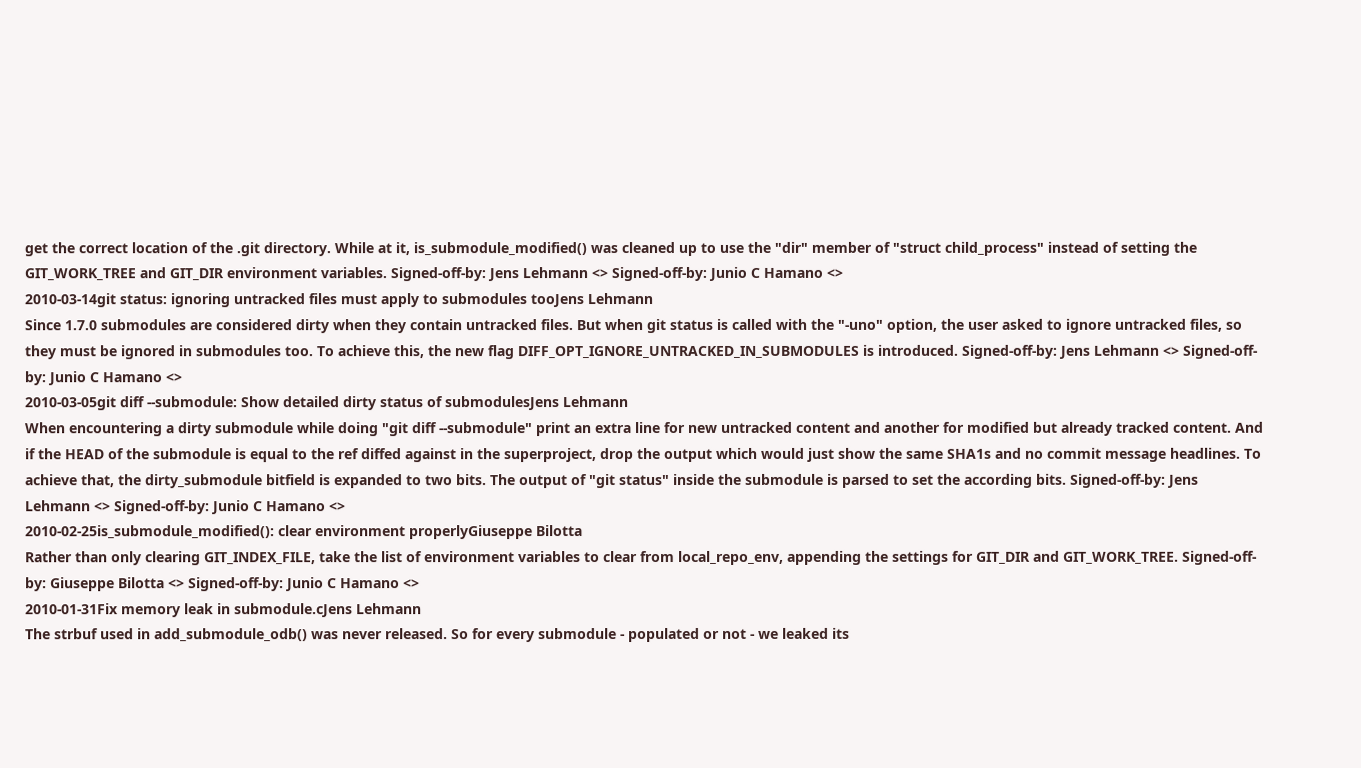get the correct location of the .git directory. While at it, is_submodule_modified() was cleaned up to use the "dir" member of "struct child_process" instead of setting the GIT_WORK_TREE and GIT_DIR environment variables. Signed-off-by: Jens Lehmann <> Signed-off-by: Junio C Hamano <>
2010-03-14git status: ignoring untracked files must apply to submodules tooJens Lehmann
Since 1.7.0 submodules are considered dirty when they contain untracked files. But when git status is called with the "-uno" option, the user asked to ignore untracked files, so they must be ignored in submodules too. To achieve this, the new flag DIFF_OPT_IGNORE_UNTRACKED_IN_SUBMODULES is introduced. Signed-off-by: Jens Lehmann <> Signed-off-by: Junio C Hamano <>
2010-03-05git diff --submodule: Show detailed dirty status of submodulesJens Lehmann
When encountering a dirty submodule while doing "git diff --submodule" print an extra line for new untracked content and another for modified but already tracked content. And if the HEAD of the submodule is equal to the ref diffed against in the superproject, drop the output which would just show the same SHA1s and no commit message headlines. To achieve that, the dirty_submodule bitfield is expanded to two bits. The output of "git status" inside the submodule is parsed to set the according bits. Signed-off-by: Jens Lehmann <> Signed-off-by: Junio C Hamano <>
2010-02-25is_submodule_modified(): clear environment properlyGiuseppe Bilotta
Rather than only clearing GIT_INDEX_FILE, take the list of environment variables to clear from local_repo_env, appending the settings for GIT_DIR and GIT_WORK_TREE. Signed-off-by: Giuseppe Bilotta <> Signed-off-by: Junio C Hamano <>
2010-01-31Fix memory leak in submodule.cJens Lehmann
The strbuf used in add_submodule_odb() was never released. So for every submodule - populated or not - we leaked its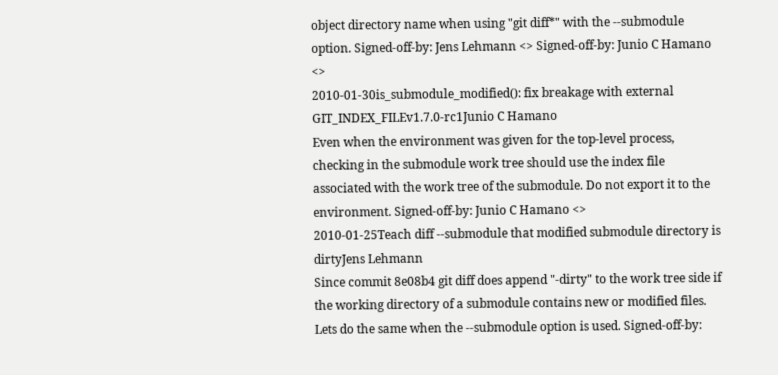object directory name when using "git diff*" with the --submodule option. Signed-off-by: Jens Lehmann <> Signed-off-by: Junio C Hamano <>
2010-01-30is_submodule_modified(): fix breakage with external GIT_INDEX_FILEv1.7.0-rc1Junio C Hamano
Even when the environment was given for the top-level process, checking in the submodule work tree should use the index file associated with the work tree of the submodule. Do not export it to the environment. Signed-off-by: Junio C Hamano <>
2010-01-25Teach diff --submodule that modified submodule directory is dirtyJens Lehmann
Since commit 8e08b4 git diff does append "-dirty" to the work tree side if the working directory of a submodule contains new or modified files. Lets do the same when the --submodule option is used. Signed-off-by: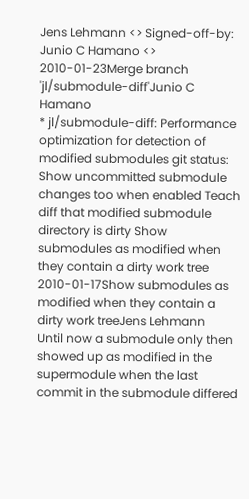Jens Lehmann <> Signed-off-by: Junio C Hamano <>
2010-01-23Merge branch 'jl/submodule-diff'Junio C Hamano
* jl/submodule-diff: Performance optimization for detection of modified submodules git status: Show uncommitted submodule changes too when enabled Teach diff that modified submodule directory is dirty Show submodules as modified when they contain a dirty work tree
2010-01-17Show submodules as modified when they contain a dirty work treeJens Lehmann
Until now a submodule only then showed up as modified in the supermodule when the last commit in the submodule differed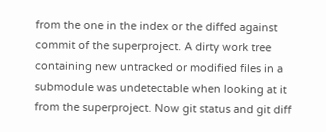from the one in the index or the diffed against commit of the superproject. A dirty work tree containing new untracked or modified files in a submodule was undetectable when looking at it from the superproject. Now git status and git diff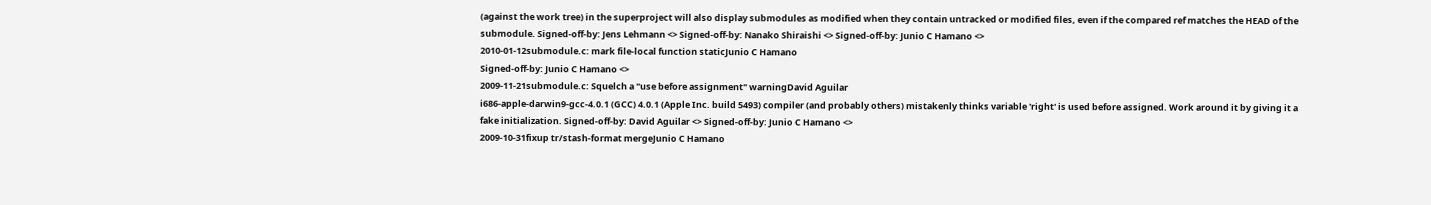(against the work tree) in the superproject will also display submodules as modified when they contain untracked or modified files, even if the compared ref matches the HEAD of the submodule. Signed-off-by: Jens Lehmann <> Signed-off-by: Nanako Shiraishi <> Signed-off-by: Junio C Hamano <>
2010-01-12submodule.c: mark file-local function staticJunio C Hamano
Signed-off-by: Junio C Hamano <>
2009-11-21submodule.c: Squelch a "use before assignment" warningDavid Aguilar
i686-apple-darwin9-gcc-4.0.1 (GCC) 4.0.1 (Apple Inc. build 5493) compiler (and probably others) mistakenly thinks variable 'right' is used before assigned. Work around it by giving it a fake initialization. Signed-off-by: David Aguilar <> Signed-off-by: Junio C Hamano <>
2009-10-31fixup tr/stash-format mergeJunio C Hamano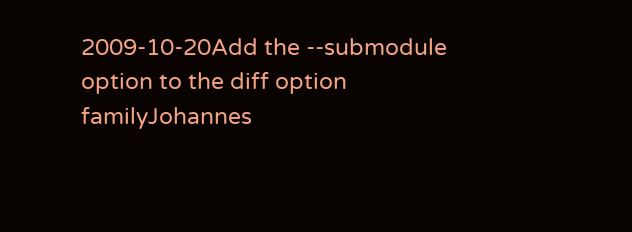2009-10-20Add the --submodule option to the diff option familyJohannes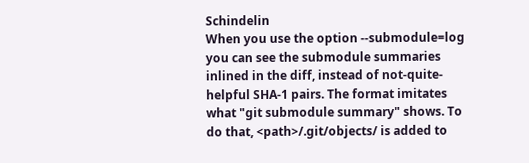Schindelin
When you use the option --submodule=log you can see the submodule summaries inlined in the diff, instead of not-quite-helpful SHA-1 pairs. The format imitates what "git submodule summary" shows. To do that, <path>/.git/objects/ is added to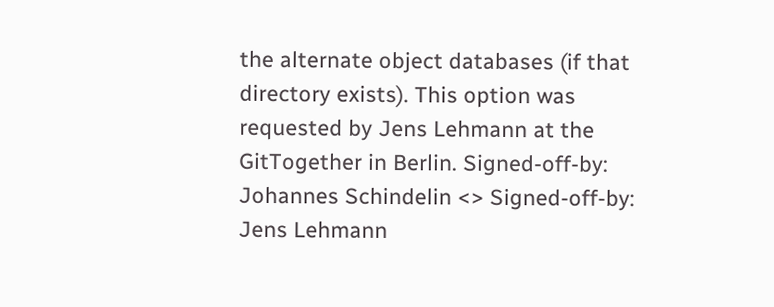the alternate object databases (if that directory exists). This option was requested by Jens Lehmann at the GitTogether in Berlin. Signed-off-by: Johannes Schindelin <> Signed-off-by: Jens Lehmann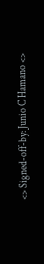<> Signed-off-by: Junio C Hamano <>